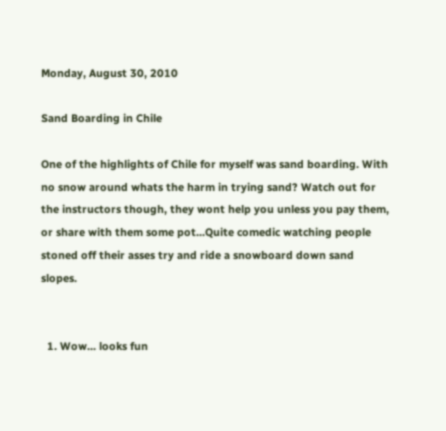Monday, August 30, 2010

Sand Boarding in Chile

One of the highlights of Chile for myself was sand boarding. With no snow around whats the harm in trying sand? Watch out for the instructors though, they wont help you unless you pay them, or share with them some pot...Quite comedic watching people stoned off their asses try and ride a snowboard down sand slopes.


  1. Wow... looks fun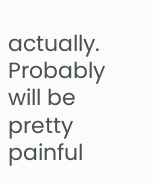actually. Probably will be pretty painful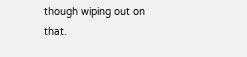though wiping out on that.